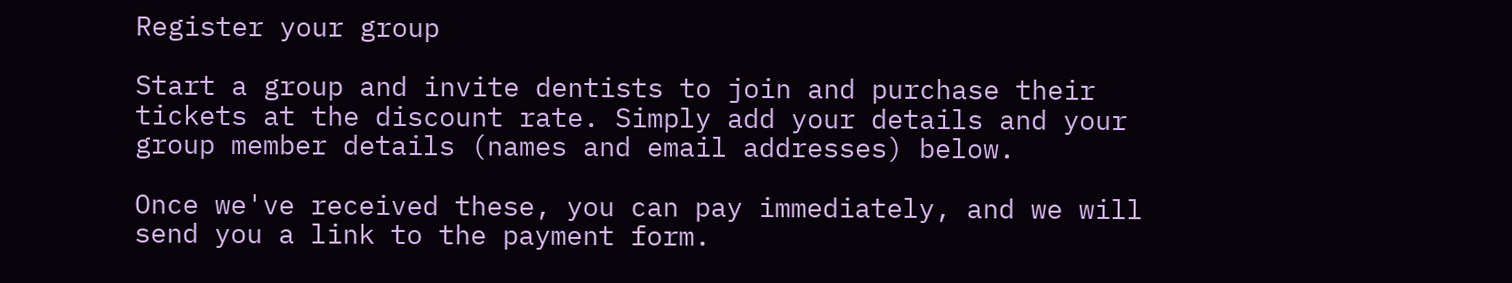Register your group

Start a group and invite dentists to join and purchase their tickets at the discount rate. Simply add your details and your group member details (names and email addresses) below.

Once we've received these, you can pay immediately, and we will send you a link to the payment form.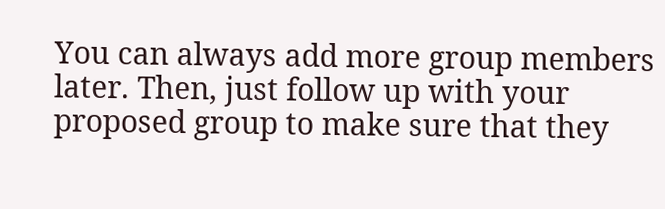You can always add more group members later. Then, just follow up with your proposed group to make sure that they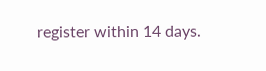register within 14 days.